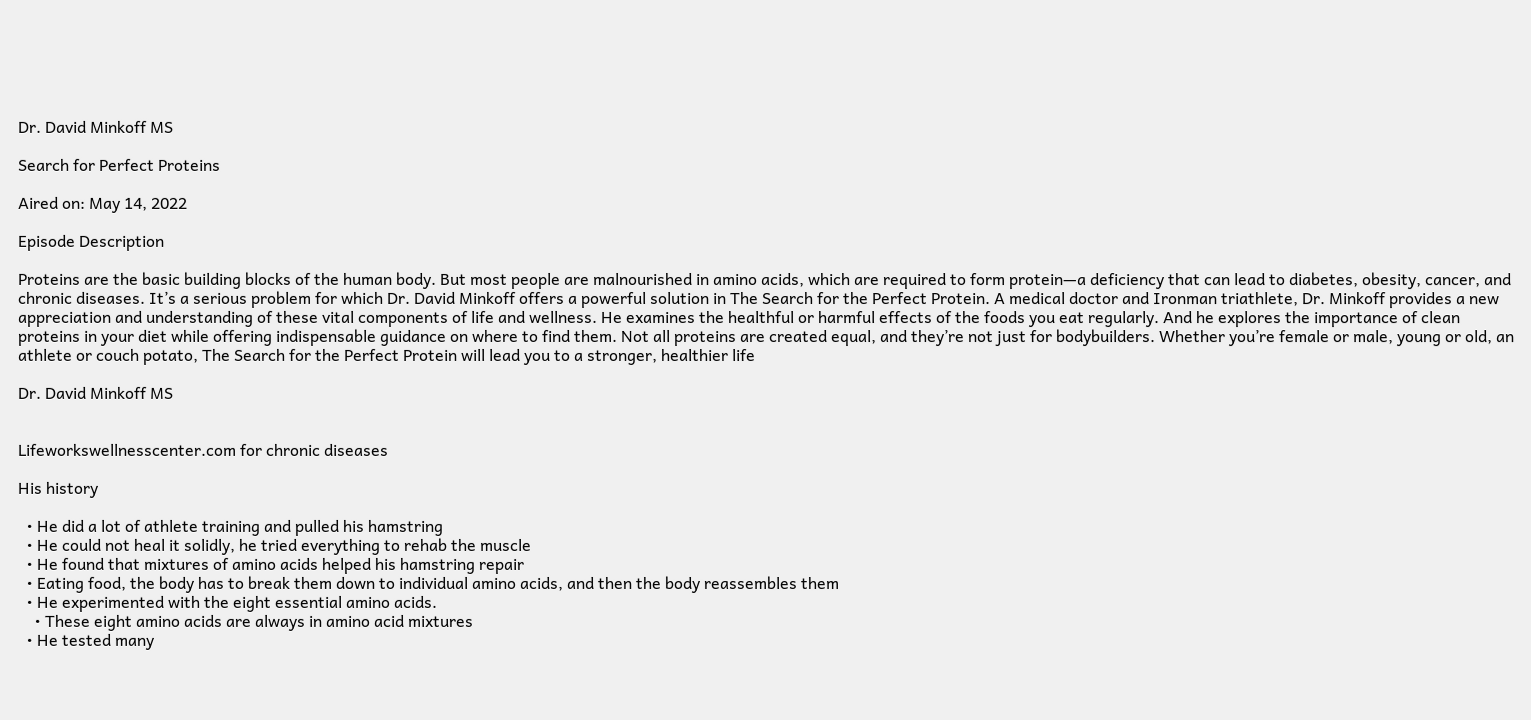Dr. David Minkoff MS

Search for Perfect Proteins

Aired on: May 14, 2022

Episode Description

Proteins are the basic building blocks of the human body. But most people are malnourished in amino acids, which are required to form protein—a deficiency that can lead to diabetes, obesity, cancer, and chronic diseases. It’s a serious problem for which Dr. David Minkoff offers a powerful solution in The Search for the Perfect Protein. A medical doctor and Ironman triathlete, Dr. Minkoff provides a new appreciation and understanding of these vital components of life and wellness. He examines the healthful or harmful effects of the foods you eat regularly. And he explores the importance of clean proteins in your diet while offering indispensable guidance on where to find them. Not all proteins are created equal, and they’re not just for bodybuilders. Whether you’re female or male, young or old, an athlete or couch potato, The Search for the Perfect Protein will lead you to a stronger, healthier life

Dr. David Minkoff MS


Lifeworkswellnesscenter.com for chronic diseases

His history

  • He did a lot of athlete training and pulled his hamstring
  • He could not heal it solidly, he tried everything to rehab the muscle
  • He found that mixtures of amino acids helped his hamstring repair
  • Eating food, the body has to break them down to individual amino acids, and then the body reassembles them
  • He experimented with the eight essential amino acids.
    • These eight amino acids are always in amino acid mixtures
  • He tested many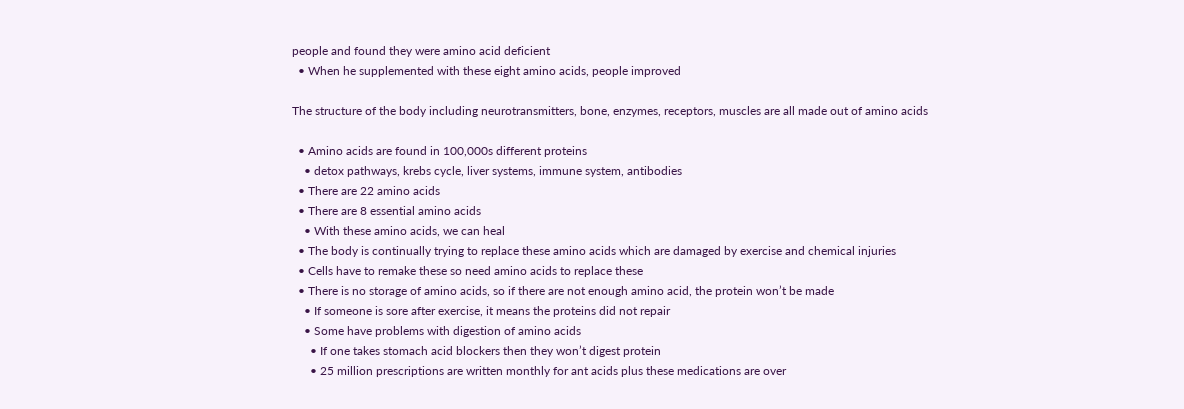people and found they were amino acid deficient
  • When he supplemented with these eight amino acids, people improved

The structure of the body including neurotransmitters, bone, enzymes, receptors, muscles are all made out of amino acids

  • Amino acids are found in 100,000s different proteins
    • detox pathways, krebs cycle, liver systems, immune system, antibodies
  • There are 22 amino acids
  • There are 8 essential amino acids
    • With these amino acids, we can heal
  • The body is continually trying to replace these amino acids which are damaged by exercise and chemical injuries
  • Cells have to remake these so need amino acids to replace these
  • There is no storage of amino acids, so if there are not enough amino acid, the protein won’t be made
    • If someone is sore after exercise, it means the proteins did not repair
    • Some have problems with digestion of amino acids
      • If one takes stomach acid blockers then they won’t digest protein
      • 25 million prescriptions are written monthly for ant acids plus these medications are over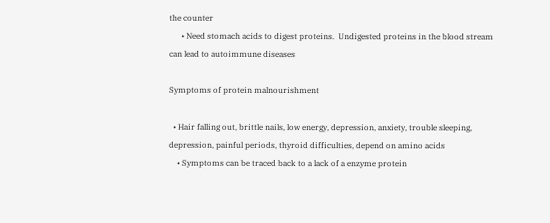the counter
      • Need stomach acids to digest proteins.  Undigested proteins in the blood stream can lead to autoimmune diseases

Symptoms of protein malnourishment

  • Hair falling out, brittle nails, low energy, depression, anxiety, trouble sleeping, depression, painful periods, thyroid difficulties, depend on amino acids
    • Symptoms can be traced back to a lack of a enzyme protein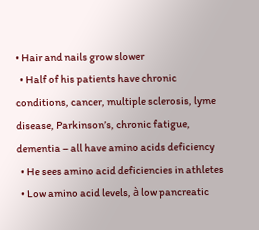• Hair and nails grow slower
  • Half of his patients have chronic conditions, cancer, multiple sclerosis, lyme disease, Parkinson’s, chronic fatigue, dementia – all have amino acids deficiency
  • He sees amino acid deficiencies in athletes
  • Low amino acid levels, à low pancreatic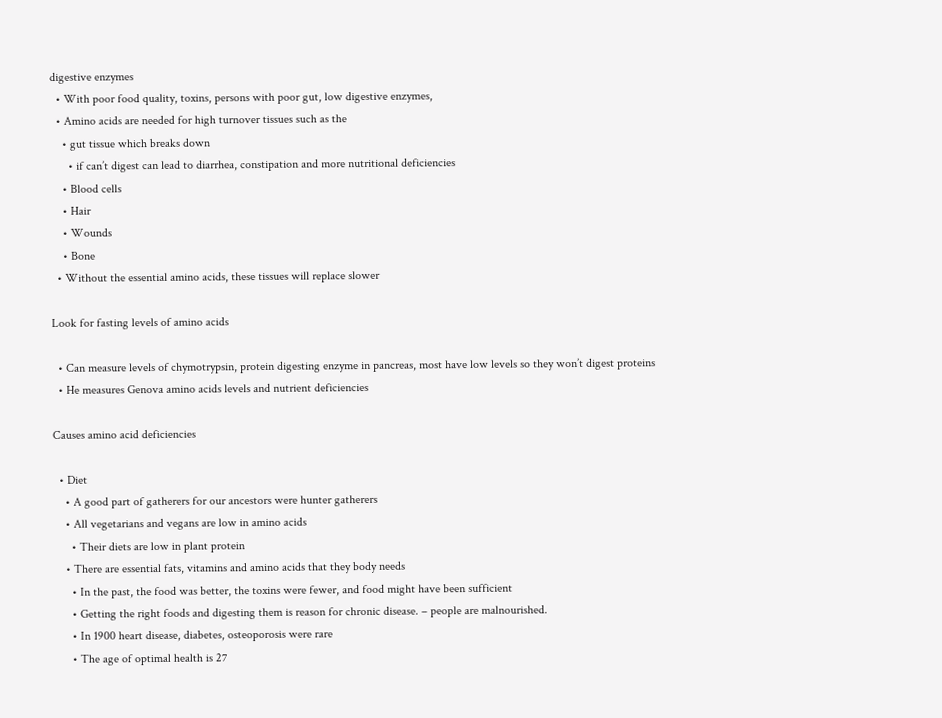digestive enzymes
  • With poor food quality, toxins, persons with poor gut, low digestive enzymes,
  • Amino acids are needed for high turnover tissues such as the
    • gut tissue which breaks down
      • if can’t digest can lead to diarrhea, constipation and more nutritional deficiencies
    • Blood cells
    • Hair
    • Wounds
    • Bone
  • Without the essential amino acids, these tissues will replace slower

Look for fasting levels of amino acids

  • Can measure levels of chymotrypsin, protein digesting enzyme in pancreas, most have low levels so they won’t digest proteins
  • He measures Genova amino acids levels and nutrient deficiencies

Causes amino acid deficiencies

  • Diet
    • A good part of gatherers for our ancestors were hunter gatherers
    • All vegetarians and vegans are low in amino acids
      • Their diets are low in plant protein
    • There are essential fats, vitamins and amino acids that they body needs
      • In the past, the food was better, the toxins were fewer, and food might have been sufficient
      • Getting the right foods and digesting them is reason for chronic disease. – people are malnourished.
      • In 1900 heart disease, diabetes, osteoporosis were rare
      • The age of optimal health is 27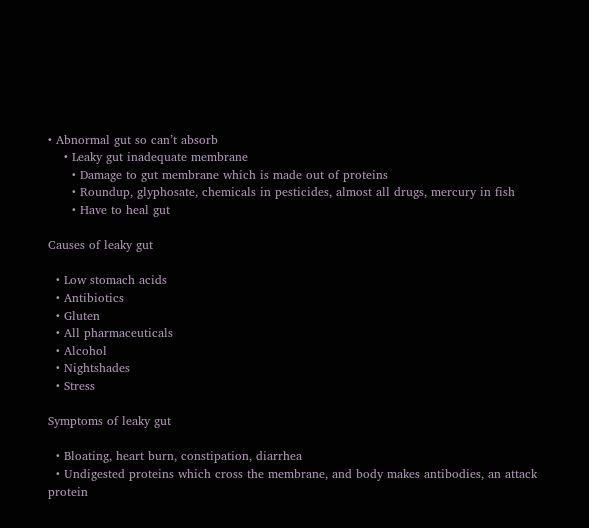• Abnormal gut so can’t absorb
    • Leaky gut inadequate membrane
      • Damage to gut membrane which is made out of proteins
      • Roundup, glyphosate, chemicals in pesticides, almost all drugs, mercury in fish
      • Have to heal gut

Causes of leaky gut

  • Low stomach acids
  • Antibiotics
  • Gluten
  • All pharmaceuticals
  • Alcohol
  • Nightshades
  • Stress

Symptoms of leaky gut

  • Bloating, heart burn, constipation, diarrhea
  • Undigested proteins which cross the membrane, and body makes antibodies, an attack protein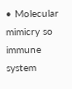• Molecular mimicry so immune system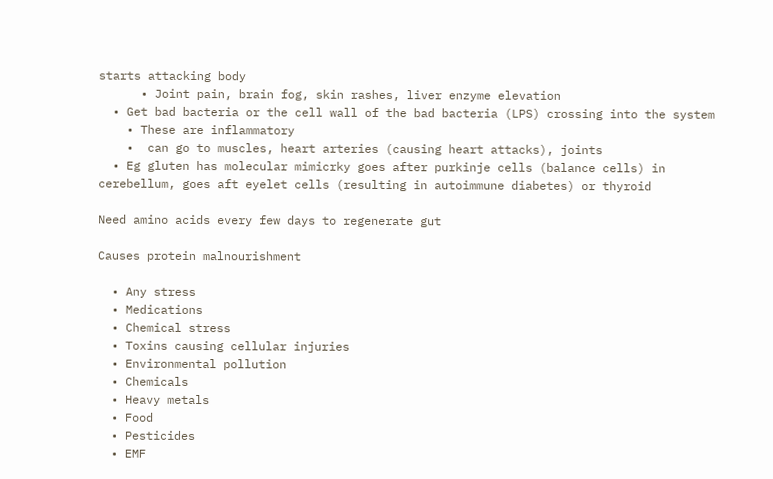starts attacking body
      • Joint pain, brain fog, skin rashes, liver enzyme elevation
  • Get bad bacteria or the cell wall of the bad bacteria (LPS) crossing into the system
    • These are inflammatory
    •  can go to muscles, heart arteries (causing heart attacks), joints
  • Eg gluten has molecular mimicrky goes after purkinje cells (balance cells) in cerebellum, goes aft eyelet cells (resulting in autoimmune diabetes) or thyroid

Need amino acids every few days to regenerate gut

Causes protein malnourishment

  • Any stress
  • Medications
  • Chemical stress
  • Toxins causing cellular injuries
  • Environmental pollution
  • Chemicals
  • Heavy metals
  • Food
  • Pesticides
  • EMF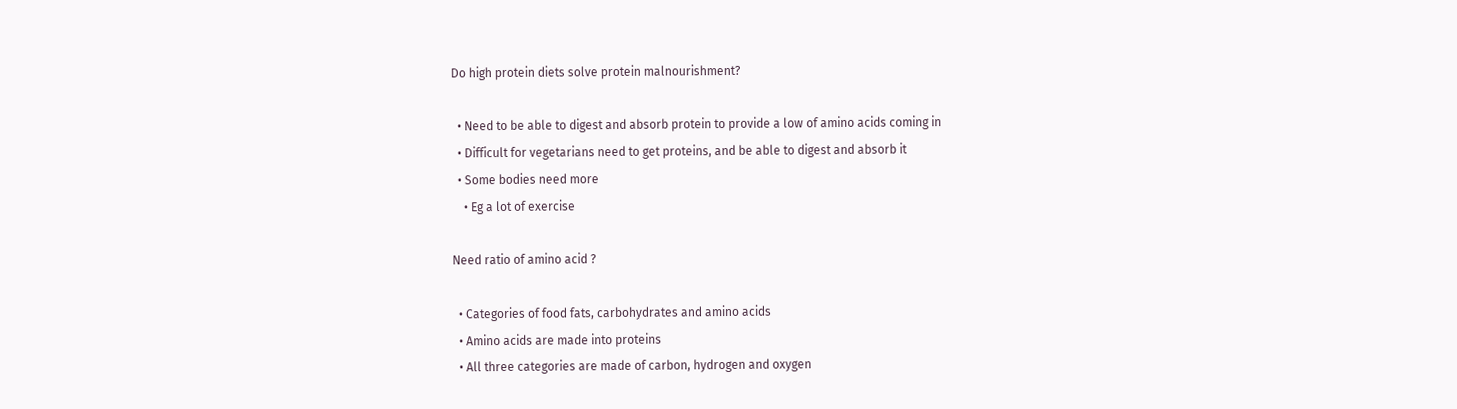Do high protein diets solve protein malnourishment?

  • Need to be able to digest and absorb protein to provide a low of amino acids coming in
  • Difficult for vegetarians need to get proteins, and be able to digest and absorb it
  • Some bodies need more
    • Eg a lot of exercise

Need ratio of amino acid ?

  • Categories of food fats, carbohydrates and amino acids
  • Amino acids are made into proteins
  • All three categories are made of carbon, hydrogen and oxygen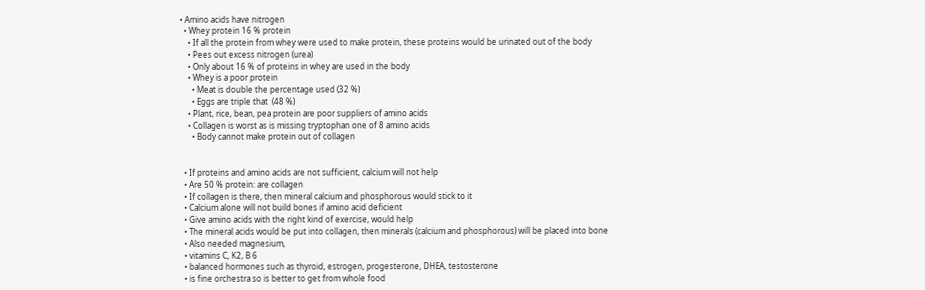• Amino acids have nitrogen
  • Whey protein 16 % protein
    • If all the protein from whey were used to make protein, these proteins would be urinated out of the body
    • Pees out excess nitrogen (urea)
    • Only about 16 % of proteins in whey are used in the body
    • Whey is a poor protein
      • Meat is double the percentage used (32 %)
      • Eggs are triple that  (48 %)
    • Plant, rice, bean, pea protein are poor suppliers of amino acids
    • Collagen is worst as is missing tryptophan one of 8 amino acids
      • Body cannot make protein out of collagen


  • If proteins and amino acids are not sufficient, calcium will not help
  • Are 50 % protein: are collagen
  • If collagen is there, then mineral calcium and phosphorous would stick to it
  • Calcium alone will not build bones if amino acid deficient
  • Give amino acids with the right kind of exercise, would help
  • The mineral acids would be put into collagen, then minerals (calcium and phosphorous) will be placed into bone
  • Also needed magnesium,
  • vitamins C, K2, B 6
  • balanced hormones such as thyroid, estrogen, progesterone, DHEA, testosterone
  • is fine orchestra so is better to get from whole food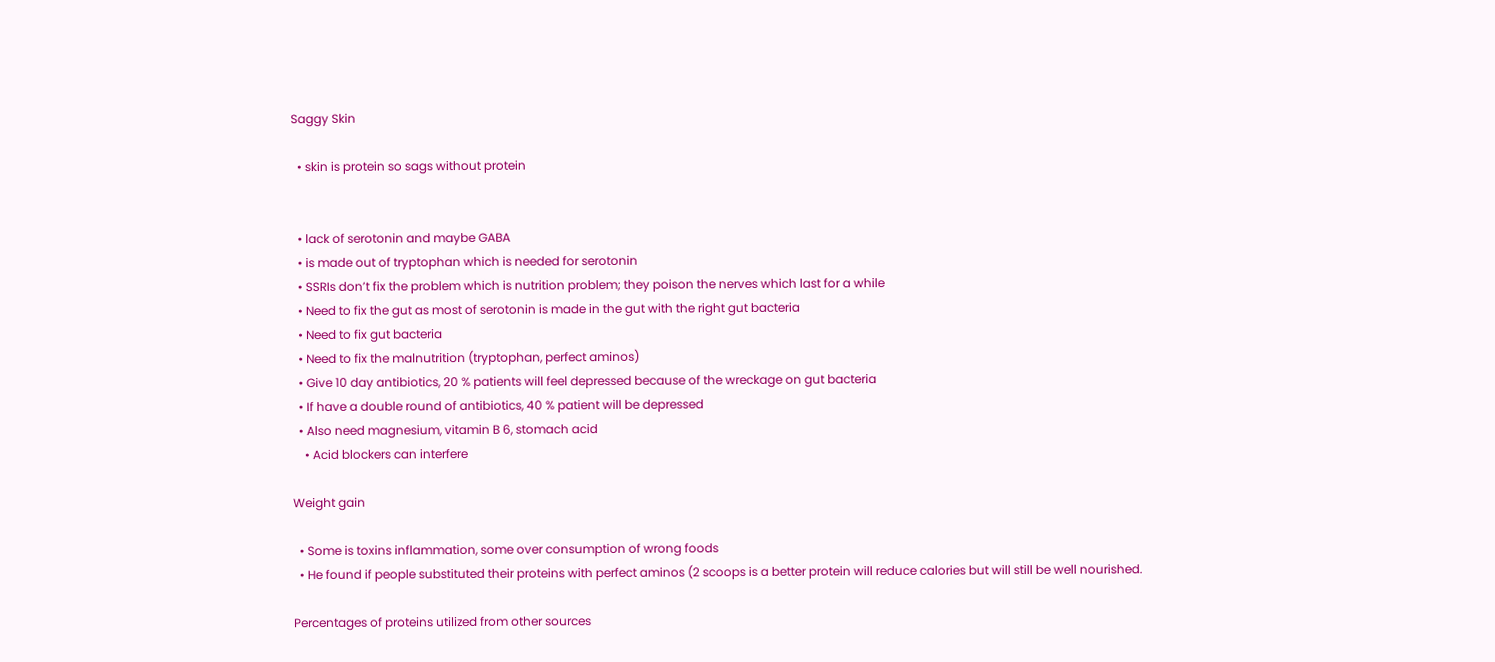Saggy Skin

  • skin is protein so sags without protein


  • lack of serotonin and maybe GABA
  • is made out of tryptophan which is needed for serotonin
  • SSRIs don’t fix the problem which is nutrition problem; they poison the nerves which last for a while
  • Need to fix the gut as most of serotonin is made in the gut with the right gut bacteria
  • Need to fix gut bacteria
  • Need to fix the malnutrition (tryptophan, perfect aminos)
  • Give 10 day antibiotics, 20 % patients will feel depressed because of the wreckage on gut bacteria
  • If have a double round of antibiotics, 40 % patient will be depressed
  • Also need magnesium, vitamin B 6, stomach acid
    • Acid blockers can interfere

Weight gain

  • Some is toxins inflammation, some over consumption of wrong foods
  • He found if people substituted their proteins with perfect aminos (2 scoops is a better protein will reduce calories but will still be well nourished.

Percentages of proteins utilized from other sources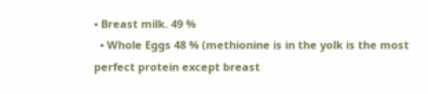• Breast milk. 49 %
  • Whole Eggs 48 % (methionine is in the yolk is the most perfect protein except breast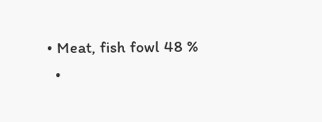• Meat, fish fowl 48 %
  •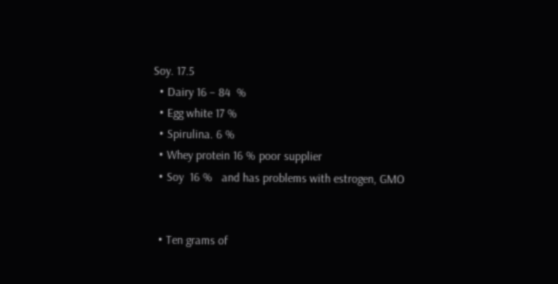Soy. 17.5
  • Dairy 16 – 84  %
  • Egg white 17 %
  • Spirulina. 6 %
  • Whey protein 16 % poor supplier
  • Soy  16 %   and has problems with estrogen, GMO


  • Ten grams of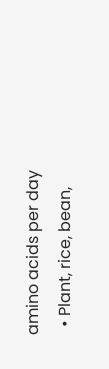amino acids per day
  • Plant, rice, bean,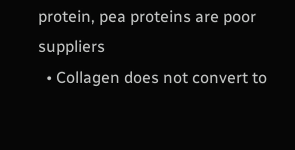protein, pea proteins are poor suppliers
  • Collagen does not convert to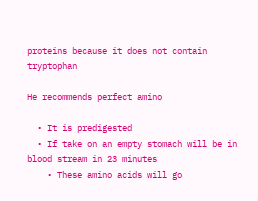proteins because it does not contain tryptophan

He recommends perfect amino

  • It is predigested
  • If take on an empty stomach will be in blood stream in 23 minutes
    • These amino acids will go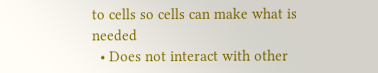to cells so cells can make what is needed
  • Does not interact with other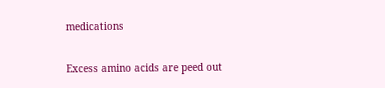medications

Excess amino acids are peed out